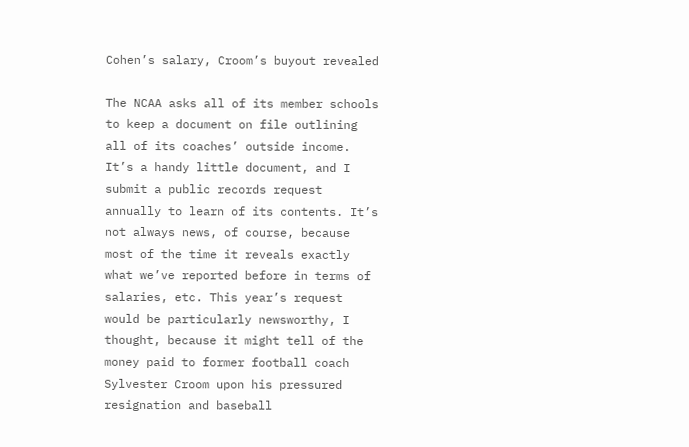Cohen’s salary, Croom’s buyout revealed

The NCAA asks all of its member schools to keep a document on file outlining all of its coaches’ outside income. It’s a handy little document, and I submit a public records request annually to learn of its contents. It’s not always news, of course, because most of the time it reveals exactly what we’ve reported before in terms of salaries, etc. This year’s request would be particularly newsworthy, I thought, because it might tell of the money paid to former football coach Sylvester Croom upon his pressured resignation and baseball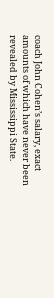coach John Cohen’s salary, exact amounts of which have never been revealed by Mississippi State.